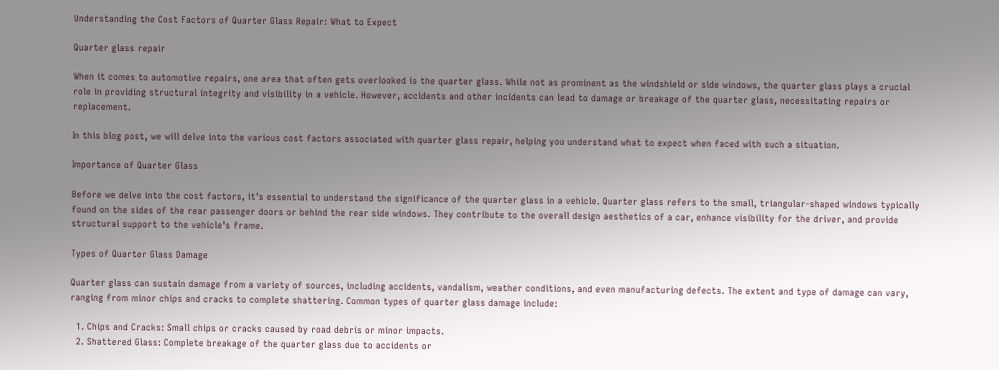Understanding the Cost Factors of Quarter Glass Repair: What to Expect

Quarter glass repair

When it comes to automotive repairs, one area that often gets overlooked is the quarter glass. While not as prominent as the windshield or side windows, the quarter glass plays a crucial role in providing structural integrity and visibility in a vehicle. However, accidents and other incidents can lead to damage or breakage of the quarter glass, necessitating repairs or replacement.

In this blog post, we will delve into the various cost factors associated with quarter glass repair, helping you understand what to expect when faced with such a situation.

Importance of Quarter Glass

Before we delve into the cost factors, it’s essential to understand the significance of the quarter glass in a vehicle. Quarter glass refers to the small, triangular-shaped windows typically found on the sides of the rear passenger doors or behind the rear side windows. They contribute to the overall design aesthetics of a car, enhance visibility for the driver, and provide structural support to the vehicle’s frame.

Types of Quarter Glass Damage

Quarter glass can sustain damage from a variety of sources, including accidents, vandalism, weather conditions, and even manufacturing defects. The extent and type of damage can vary, ranging from minor chips and cracks to complete shattering. Common types of quarter glass damage include:

  1. Chips and Cracks: Small chips or cracks caused by road debris or minor impacts.
  2. Shattered Glass: Complete breakage of the quarter glass due to accidents or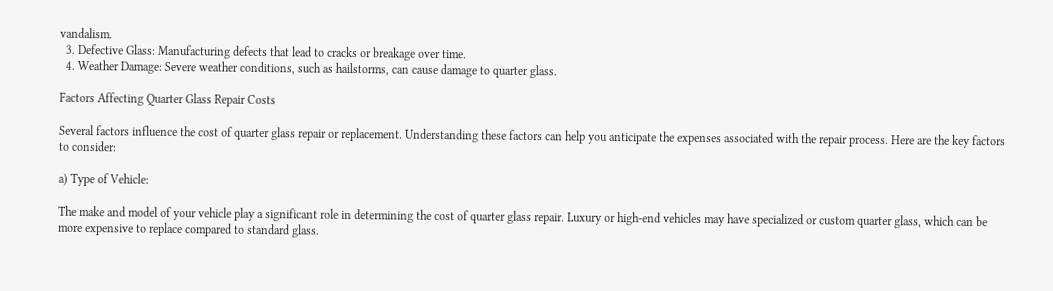vandalism.
  3. Defective Glass: Manufacturing defects that lead to cracks or breakage over time.
  4. Weather Damage: Severe weather conditions, such as hailstorms, can cause damage to quarter glass.

Factors Affecting Quarter Glass Repair Costs

Several factors influence the cost of quarter glass repair or replacement. Understanding these factors can help you anticipate the expenses associated with the repair process. Here are the key factors to consider:

a) Type of Vehicle:

The make and model of your vehicle play a significant role in determining the cost of quarter glass repair. Luxury or high-end vehicles may have specialized or custom quarter glass, which can be more expensive to replace compared to standard glass.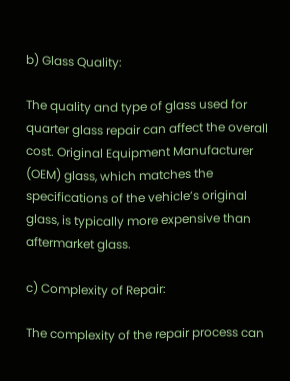b) Glass Quality:

The quality and type of glass used for quarter glass repair can affect the overall cost. Original Equipment Manufacturer (OEM) glass, which matches the specifications of the vehicle’s original glass, is typically more expensive than aftermarket glass.

c) Complexity of Repair:

The complexity of the repair process can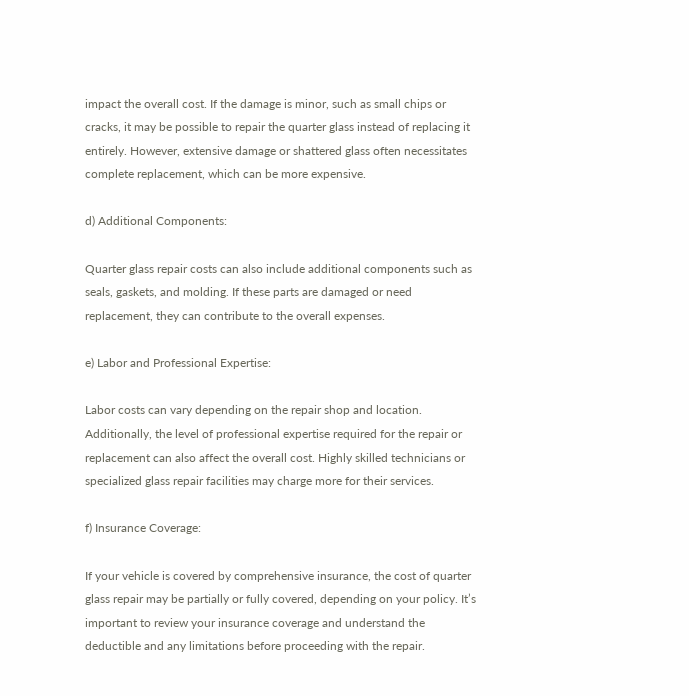impact the overall cost. If the damage is minor, such as small chips or cracks, it may be possible to repair the quarter glass instead of replacing it entirely. However, extensive damage or shattered glass often necessitates complete replacement, which can be more expensive.

d) Additional Components:

Quarter glass repair costs can also include additional components such as seals, gaskets, and molding. If these parts are damaged or need replacement, they can contribute to the overall expenses.

e) Labor and Professional Expertise:

Labor costs can vary depending on the repair shop and location. Additionally, the level of professional expertise required for the repair or replacement can also affect the overall cost. Highly skilled technicians or specialized glass repair facilities may charge more for their services.

f) Insurance Coverage:

If your vehicle is covered by comprehensive insurance, the cost of quarter glass repair may be partially or fully covered, depending on your policy. It’s important to review your insurance coverage and understand the deductible and any limitations before proceeding with the repair.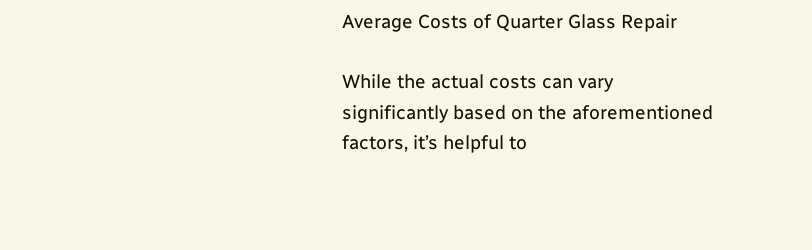Average Costs of Quarter Glass Repair

While the actual costs can vary significantly based on the aforementioned factors, it’s helpful to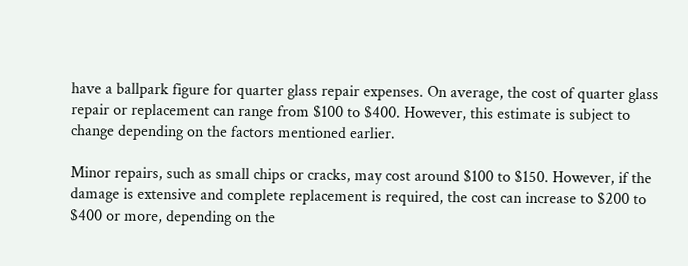have a ballpark figure for quarter glass repair expenses. On average, the cost of quarter glass repair or replacement can range from $100 to $400. However, this estimate is subject to change depending on the factors mentioned earlier.

Minor repairs, such as small chips or cracks, may cost around $100 to $150. However, if the damage is extensive and complete replacement is required, the cost can increase to $200 to $400 or more, depending on the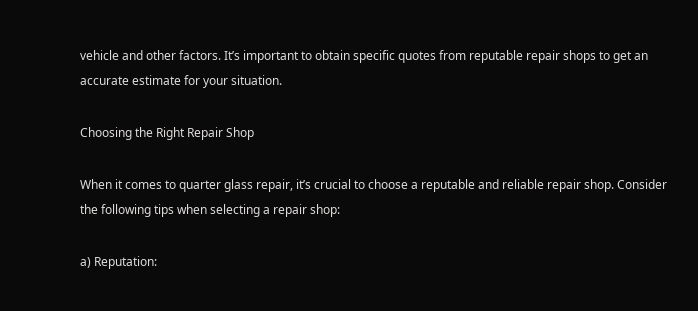vehicle and other factors. It’s important to obtain specific quotes from reputable repair shops to get an accurate estimate for your situation.

Choosing the Right Repair Shop

When it comes to quarter glass repair, it’s crucial to choose a reputable and reliable repair shop. Consider the following tips when selecting a repair shop:

a) Reputation: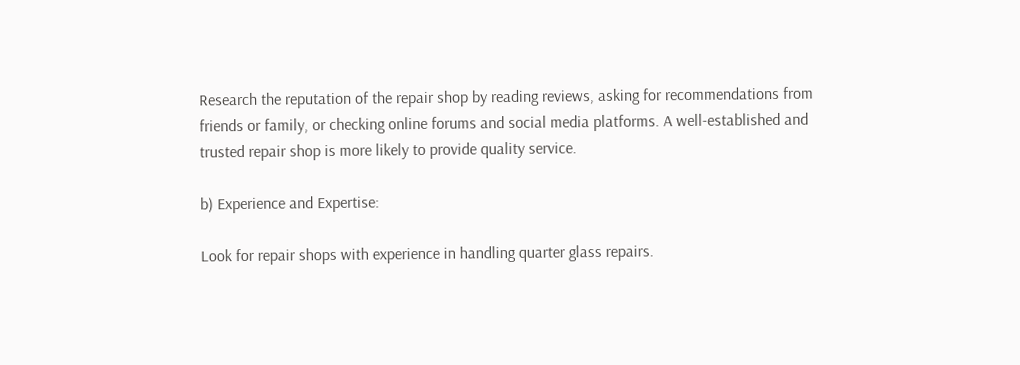Research the reputation of the repair shop by reading reviews, asking for recommendations from friends or family, or checking online forums and social media platforms. A well-established and trusted repair shop is more likely to provide quality service.

b) Experience and Expertise:

Look for repair shops with experience in handling quarter glass repairs.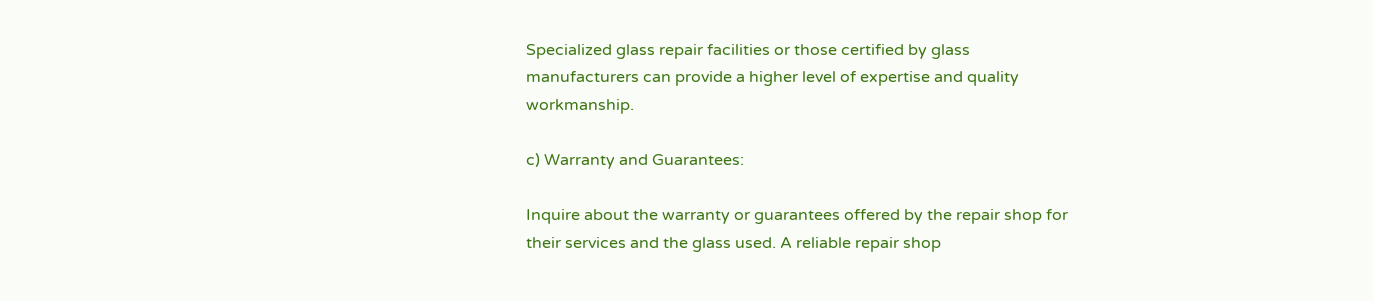Specialized glass repair facilities or those certified by glass manufacturers can provide a higher level of expertise and quality workmanship.

c) Warranty and Guarantees:

Inquire about the warranty or guarantees offered by the repair shop for their services and the glass used. A reliable repair shop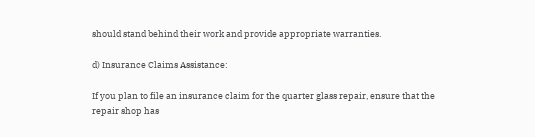should stand behind their work and provide appropriate warranties.

d) Insurance Claims Assistance:

If you plan to file an insurance claim for the quarter glass repair, ensure that the repair shop has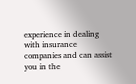experience in dealing with insurance companies and can assist you in the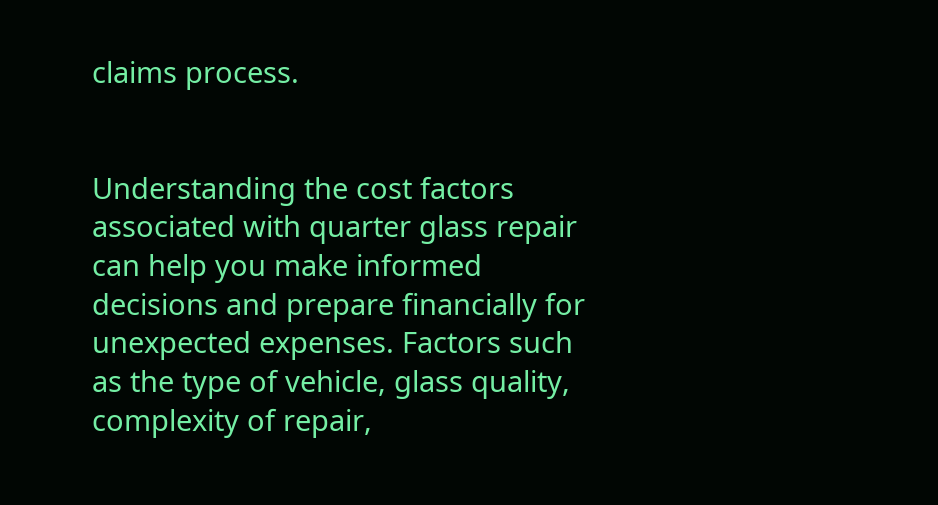claims process.


Understanding the cost factors associated with quarter glass repair can help you make informed decisions and prepare financially for unexpected expenses. Factors such as the type of vehicle, glass quality, complexity of repair,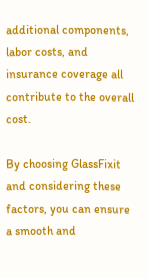additional components, labor costs, and insurance coverage all contribute to the overall cost.

By choosing GlassFixit and considering these factors, you can ensure a smooth and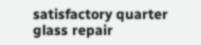satisfactory quarter glass repair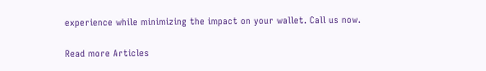experience while minimizing the impact on your wallet. Call us now.

Read more Articles